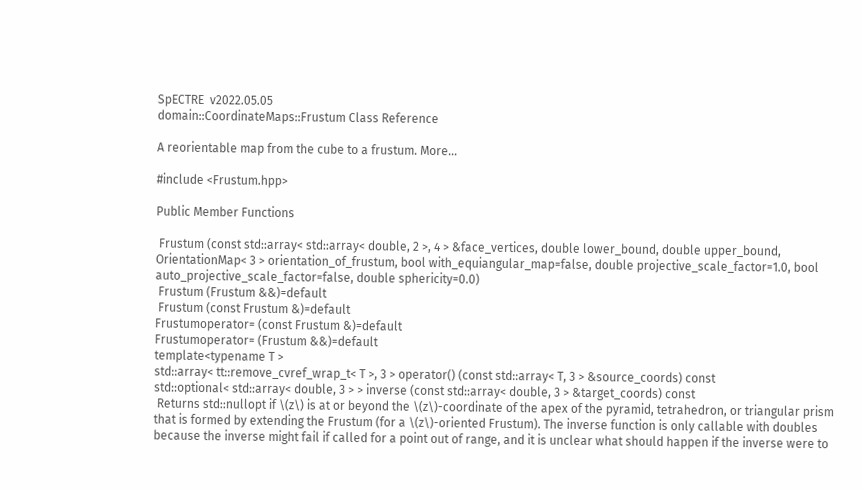SpECTRE  v2022.05.05
domain::CoordinateMaps::Frustum Class Reference

A reorientable map from the cube to a frustum. More...

#include <Frustum.hpp>

Public Member Functions

 Frustum (const std::array< std::array< double, 2 >, 4 > &face_vertices, double lower_bound, double upper_bound, OrientationMap< 3 > orientation_of_frustum, bool with_equiangular_map=false, double projective_scale_factor=1.0, bool auto_projective_scale_factor=false, double sphericity=0.0)
 Frustum (Frustum &&)=default
 Frustum (const Frustum &)=default
Frustumoperator= (const Frustum &)=default
Frustumoperator= (Frustum &&)=default
template<typename T >
std::array< tt::remove_cvref_wrap_t< T >, 3 > operator() (const std::array< T, 3 > &source_coords) const
std::optional< std::array< double, 3 > > inverse (const std::array< double, 3 > &target_coords) const
 Returns std::nullopt if \(z\) is at or beyond the \(z\)-coordinate of the apex of the pyramid, tetrahedron, or triangular prism that is formed by extending the Frustum (for a \(z\)-oriented Frustum). The inverse function is only callable with doubles because the inverse might fail if called for a point out of range, and it is unclear what should happen if the inverse were to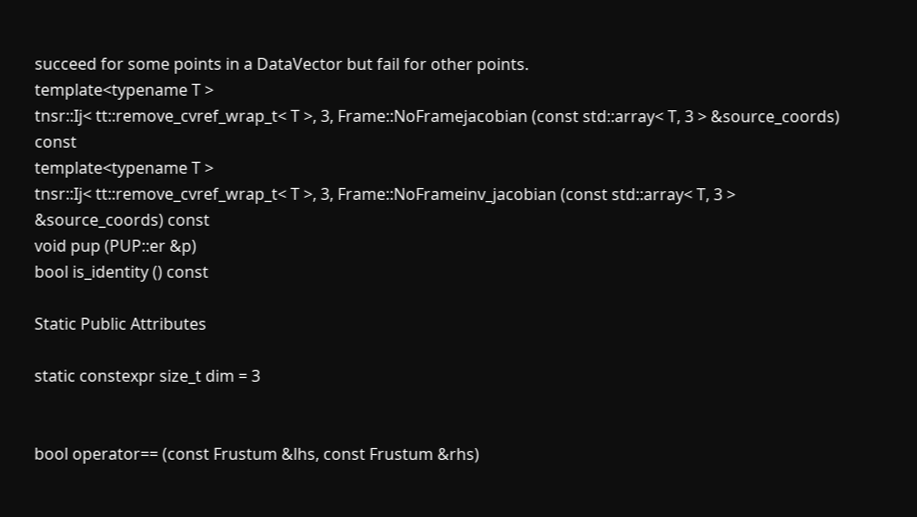succeed for some points in a DataVector but fail for other points.
template<typename T >
tnsr::Ij< tt::remove_cvref_wrap_t< T >, 3, Frame::NoFramejacobian (const std::array< T, 3 > &source_coords) const
template<typename T >
tnsr::Ij< tt::remove_cvref_wrap_t< T >, 3, Frame::NoFrameinv_jacobian (const std::array< T, 3 > &source_coords) const
void pup (PUP::er &p)
bool is_identity () const

Static Public Attributes

static constexpr size_t dim = 3


bool operator== (const Frustum &lhs, const Frustum &rhs)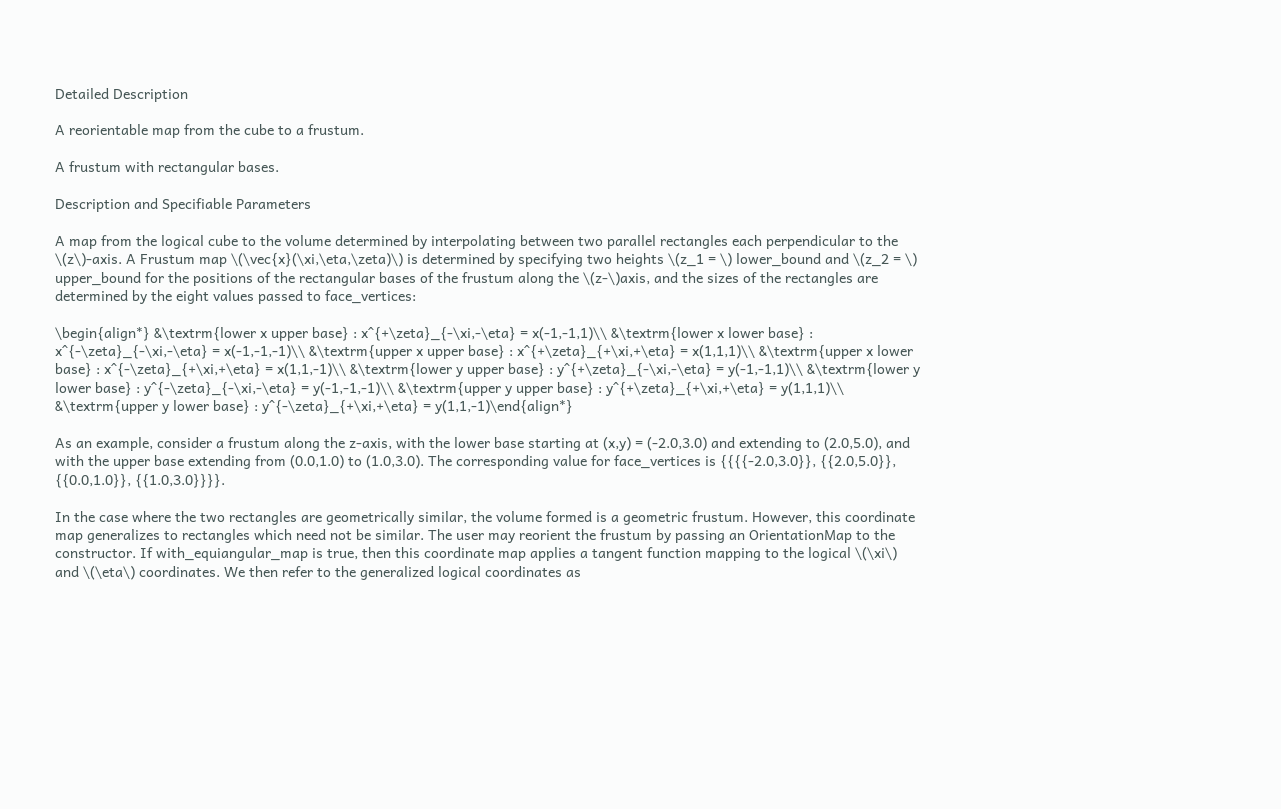Detailed Description

A reorientable map from the cube to a frustum.

A frustum with rectangular bases.

Description and Specifiable Parameters

A map from the logical cube to the volume determined by interpolating between two parallel rectangles each perpendicular to the \(z\)-axis. A Frustum map \(\vec{x}(\xi,\eta,\zeta)\) is determined by specifying two heights \(z_1 = \) lower_bound and \(z_2 = \) upper_bound for the positions of the rectangular bases of the frustum along the \(z-\)axis, and the sizes of the rectangles are determined by the eight values passed to face_vertices:

\begin{align*} &\textrm{lower x upper base} : x^{+\zeta}_{-\xi,-\eta} = x(-1,-1,1)\\ &\textrm{lower x lower base} : x^{-\zeta}_{-\xi,-\eta} = x(-1,-1,-1)\\ &\textrm{upper x upper base} : x^{+\zeta}_{+\xi,+\eta} = x(1,1,1)\\ &\textrm{upper x lower base} : x^{-\zeta}_{+\xi,+\eta} = x(1,1,-1)\\ &\textrm{lower y upper base} : y^{+\zeta}_{-\xi,-\eta} = y(-1,-1,1)\\ &\textrm{lower y lower base} : y^{-\zeta}_{-\xi,-\eta} = y(-1,-1,-1)\\ &\textrm{upper y upper base} : y^{+\zeta}_{+\xi,+\eta} = y(1,1,1)\\ &\textrm{upper y lower base} : y^{-\zeta}_{+\xi,+\eta} = y(1,1,-1)\end{align*}

As an example, consider a frustum along the z-axis, with the lower base starting at (x,y) = (-2.0,3.0) and extending to (2.0,5.0), and with the upper base extending from (0.0,1.0) to (1.0,3.0). The corresponding value for face_vertices is {{{{-2.0,3.0}}, {{2.0,5.0}}, {{0.0,1.0}}, {{1.0,3.0}}}}.

In the case where the two rectangles are geometrically similar, the volume formed is a geometric frustum. However, this coordinate map generalizes to rectangles which need not be similar. The user may reorient the frustum by passing an OrientationMap to the constructor. If with_equiangular_map is true, then this coordinate map applies a tangent function mapping to the logical \(\xi\) and \(\eta\) coordinates. We then refer to the generalized logical coordinates as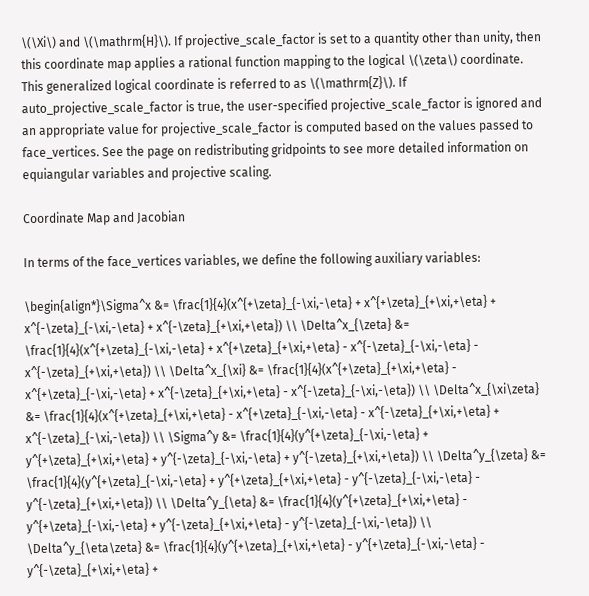\(\Xi\) and \(\mathrm{H}\). If projective_scale_factor is set to a quantity other than unity, then this coordinate map applies a rational function mapping to the logical \(\zeta\) coordinate. This generalized logical coordinate is referred to as \(\mathrm{Z}\). If auto_projective_scale_factor is true, the user-specified projective_scale_factor is ignored and an appropriate value for projective_scale_factor is computed based on the values passed to face_vertices. See the page on redistributing gridpoints to see more detailed information on equiangular variables and projective scaling.

Coordinate Map and Jacobian

In terms of the face_vertices variables, we define the following auxiliary variables:

\begin{align*}\Sigma^x &= \frac{1}{4}(x^{+\zeta}_{-\xi,-\eta} + x^{+\zeta}_{+\xi,+\eta} + x^{-\zeta}_{-\xi,-\eta} + x^{-\zeta}_{+\xi,+\eta}) \\ \Delta^x_{\zeta} &= \frac{1}{4}(x^{+\zeta}_{-\xi,-\eta} + x^{+\zeta}_{+\xi,+\eta} - x^{-\zeta}_{-\xi,-\eta} - x^{-\zeta}_{+\xi,+\eta}) \\ \Delta^x_{\xi} &= \frac{1}{4}(x^{+\zeta}_{+\xi,+\eta} - x^{+\zeta}_{-\xi,-\eta} + x^{-\zeta}_{+\xi,+\eta} - x^{-\zeta}_{-\xi,-\eta}) \\ \Delta^x_{\xi\zeta} &= \frac{1}{4}(x^{+\zeta}_{+\xi,+\eta} - x^{+\zeta}_{-\xi,-\eta} - x^{-\zeta}_{+\xi,+\eta} + x^{-\zeta}_{-\xi,-\eta}) \\ \Sigma^y &= \frac{1}{4}(y^{+\zeta}_{-\xi,-\eta} + y^{+\zeta}_{+\xi,+\eta} + y^{-\zeta}_{-\xi,-\eta} + y^{-\zeta}_{+\xi,+\eta}) \\ \Delta^y_{\zeta} &= \frac{1}{4}(y^{+\zeta}_{-\xi,-\eta} + y^{+\zeta}_{+\xi,+\eta} - y^{-\zeta}_{-\xi,-\eta} - y^{-\zeta}_{+\xi,+\eta}) \\ \Delta^y_{\eta} &= \frac{1}{4}(y^{+\zeta}_{+\xi,+\eta} - y^{+\zeta}_{-\xi,-\eta} + y^{-\zeta}_{+\xi,+\eta} - y^{-\zeta}_{-\xi,-\eta}) \\ \Delta^y_{\eta\zeta} &= \frac{1}{4}(y^{+\zeta}_{+\xi,+\eta} - y^{+\zeta}_{-\xi,-\eta} - y^{-\zeta}_{+\xi,+\eta} +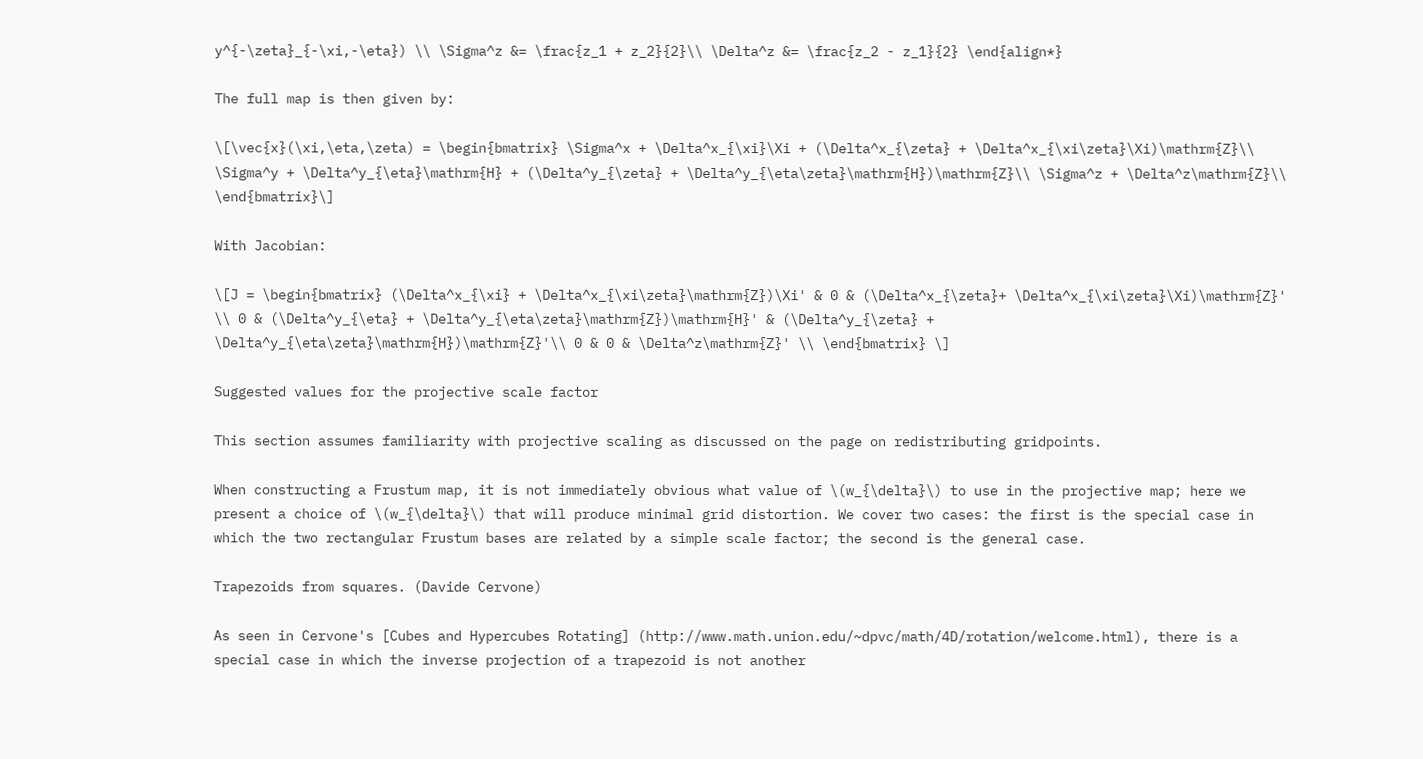y^{-\zeta}_{-\xi,-\eta}) \\ \Sigma^z &= \frac{z_1 + z_2}{2}\\ \Delta^z &= \frac{z_2 - z_1}{2} \end{align*}

The full map is then given by:

\[\vec{x}(\xi,\eta,\zeta) = \begin{bmatrix} \Sigma^x + \Delta^x_{\xi}\Xi + (\Delta^x_{\zeta} + \Delta^x_{\xi\zeta}\Xi)\mathrm{Z}\\ \Sigma^y + \Delta^y_{\eta}\mathrm{H} + (\Delta^y_{\zeta} + \Delta^y_{\eta\zeta}\mathrm{H})\mathrm{Z}\\ \Sigma^z + \Delta^z\mathrm{Z}\\ \end{bmatrix}\]

With Jacobian:

\[J = \begin{bmatrix} (\Delta^x_{\xi} + \Delta^x_{\xi\zeta}\mathrm{Z})\Xi' & 0 & (\Delta^x_{\zeta}+ \Delta^x_{\xi\zeta}\Xi)\mathrm{Z}' \\ 0 & (\Delta^y_{\eta} + \Delta^y_{\eta\zeta}\mathrm{Z})\mathrm{H}' & (\Delta^y_{\zeta} + \Delta^y_{\eta\zeta}\mathrm{H})\mathrm{Z}'\\ 0 & 0 & \Delta^z\mathrm{Z}' \\ \end{bmatrix} \]

Suggested values for the projective scale factor

This section assumes familiarity with projective scaling as discussed on the page on redistributing gridpoints.

When constructing a Frustum map, it is not immediately obvious what value of \(w_{\delta}\) to use in the projective map; here we present a choice of \(w_{\delta}\) that will produce minimal grid distortion. We cover two cases: the first is the special case in which the two rectangular Frustum bases are related by a simple scale factor; the second is the general case.

Trapezoids from squares. (Davide Cervone)

As seen in Cervone's [Cubes and Hypercubes Rotating] (http://www.math.union.edu/~dpvc/math/4D/rotation/welcome.html), there is a special case in which the inverse projection of a trapezoid is not another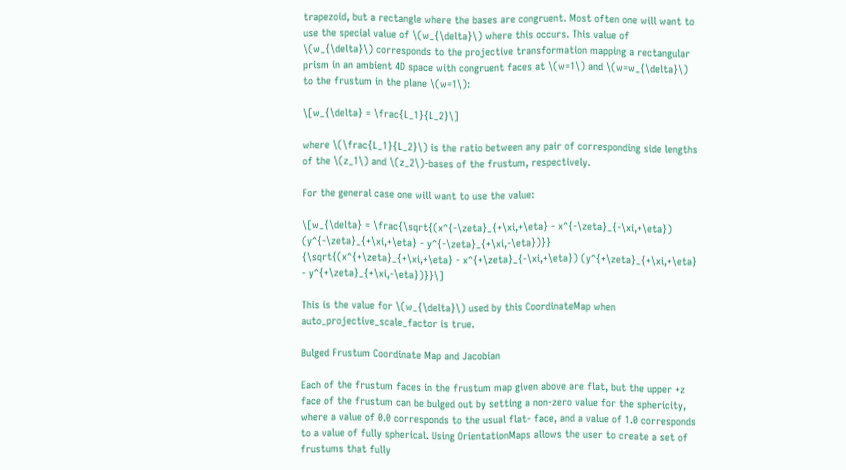trapezoid, but a rectangle where the bases are congruent. Most often one will want to use the special value of \(w_{\delta}\) where this occurs. This value of \(w_{\delta}\) corresponds to the projective transformation mapping a rectangular prism in an ambient 4D space with congruent faces at \(w=1\) and \(w=w_{\delta}\) to the frustum in the plane \(w=1\):

\[w_{\delta} = \frac{L_1}{L_2}\]

where \(\frac{L_1}{L_2}\) is the ratio between any pair of corresponding side lengths of the \(z_1\) and \(z_2\)-bases of the frustum, respectively.

For the general case one will want to use the value:

\[w_{\delta} = \frac{\sqrt{(x^{-\zeta}_{+\xi,+\eta} - x^{-\zeta}_{-\xi,+\eta}) (y^{-\zeta}_{+\xi,+\eta} - y^{-\zeta}_{+\xi,-\eta})}} {\sqrt{(x^{+\zeta}_{+\xi,+\eta} - x^{+\zeta}_{-\xi,+\eta}) (y^{+\zeta}_{+\xi,+\eta} - y^{+\zeta}_{+\xi,-\eta})}}\]

This is the value for \(w_{\delta}\) used by this CoordinateMap when auto_projective_scale_factor is true.

Bulged Frustum Coordinate Map and Jacobian

Each of the frustum faces in the frustum map given above are flat, but the upper +z face of the frustum can be bulged out by setting a non-zero value for the sphericity, where a value of 0.0 corresponds to the usual flat- face, and a value of 1.0 corresponds to a value of fully spherical. Using OrientationMaps allows the user to create a set of frustums that fully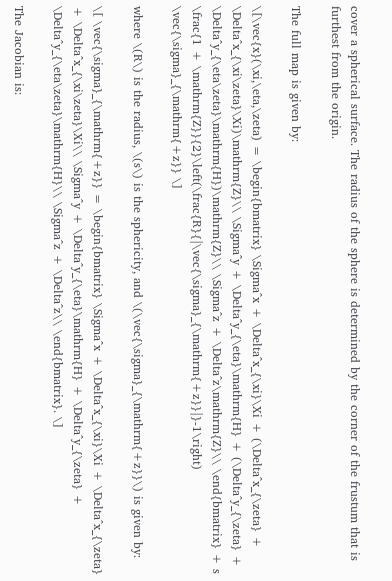cover a spherical surface. The radius of the sphere is determined by the corner of the frustum that is furthest from the origin.

The full map is given by:

\[\vec{x}(\xi,\eta,\zeta) = \begin{bmatrix} \Sigma^x + \Delta^x_{\xi}\Xi + (\Delta^x_{\zeta} + \Delta^x_{\xi\zeta}\Xi)\mathrm{Z}\\ \Sigma^y + \Delta^y_{\eta}\mathrm{H} + (\Delta^y_{\zeta} + \Delta^y_{\eta\zeta}\mathrm{H})\mathrm{Z}\\ \Sigma^z + \Delta^z\mathrm{Z}\\ \end{bmatrix} + s \frac{1 + \mathrm{Z}}{2}\left(\frac{R}{|\vec{\sigma}_{\mathrm{+z}}|}-1\right) \vec{\sigma}_{\mathrm{+z}} \]

where \(R\) is the radius, \(s\) is the sphericity, and \(\vec{\sigma}_{\mathrm{+z}}\) is given by:

\[ \vec{\sigma}_{\mathrm{+z}} = \begin{bmatrix} \Sigma^x + \Delta^x_{\xi}\Xi + \Delta^x_{\zeta} + \Delta^x_{\xi\zeta}\Xi\\ \Sigma^y + \Delta^y_{\eta}\mathrm{H} + \Delta^y_{\zeta} + \Delta^y_{\eta\zeta}\mathrm{H}\\ \Sigma^z + \Delta^z\\ \end{bmatrix}. \]

The Jacobian is: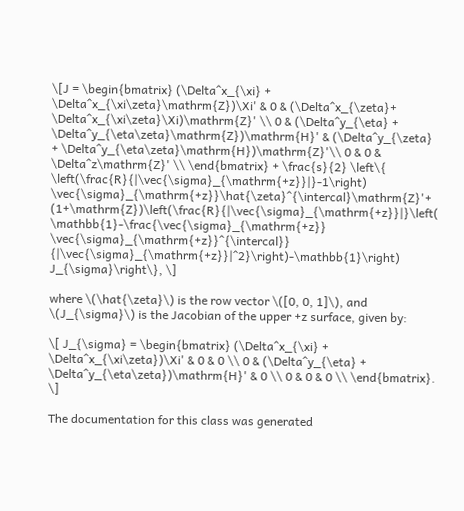\[J = \begin{bmatrix} (\Delta^x_{\xi} + \Delta^x_{\xi\zeta}\mathrm{Z})\Xi' & 0 & (\Delta^x_{\zeta}+ \Delta^x_{\xi\zeta}\Xi)\mathrm{Z}' \\ 0 & (\Delta^y_{\eta} + \Delta^y_{\eta\zeta}\mathrm{Z})\mathrm{H}' & (\Delta^y_{\zeta} + \Delta^y_{\eta\zeta}\mathrm{H})\mathrm{Z}'\\ 0 & 0 & \Delta^z\mathrm{Z}' \\ \end{bmatrix} + \frac{s}{2} \left\{ \left(\frac{R}{|\vec{\sigma}_{\mathrm{+z}}|}-1\right) \vec{\sigma}_{\mathrm{+z}}\hat{\zeta}^{\intercal}\mathrm{Z}'+ (1+\mathrm{Z})\left(\frac{R}{|\vec{\sigma}_{\mathrm{+z}}|}\left( \mathbb{1}-\frac{\vec{\sigma}_{\mathrm{+z}} \vec{\sigma}_{\mathrm{+z}}^{\intercal}} {|\vec{\sigma}_{\mathrm{+z}}|^2}\right)-\mathbb{1}\right) J_{\sigma}\right\}, \]

where \(\hat{\zeta}\) is the row vector \([0, 0, 1]\), and \(J_{\sigma}\) is the Jacobian of the upper +z surface, given by:

\[ J_{\sigma} = \begin{bmatrix} (\Delta^x_{\xi} + \Delta^x_{\xi\zeta})\Xi' & 0 & 0 \\ 0 & (\Delta^y_{\eta} + \Delta^y_{\eta\zeta})\mathrm{H}' & 0 \\ 0 & 0 & 0 \\ \end{bmatrix}. \]

The documentation for this class was generated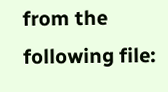from the following file: